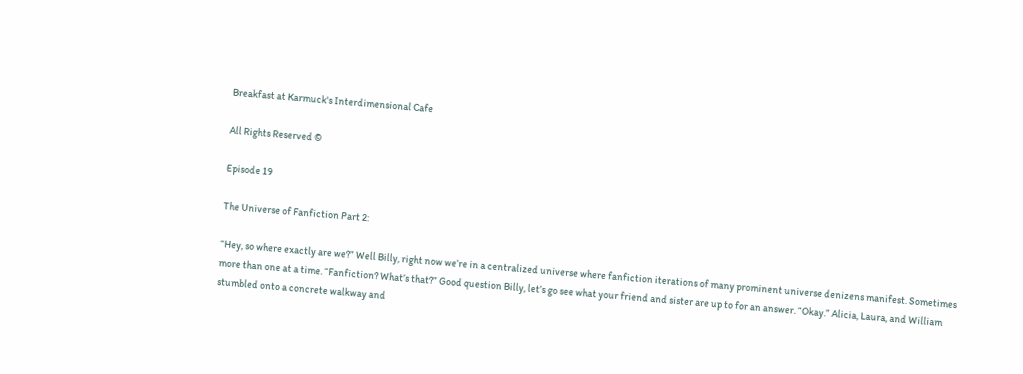Breakfast at Karmuck's Interdimensional Cafe

All Rights Reserved ©

Episode 19

The Universe of Fanfiction Part 2:

“Hey, so where exactly are we?” Well Billy, right now we’re in a centralized universe where fanfiction iterations of many prominent universe denizens manifest. Sometimes more than one at a time. “Fanfiction? What’s that?” Good question Billy, let’s go see what your friend and sister are up to for an answer. “Okay.” Alicia, Laura, and William stumbled onto a concrete walkway and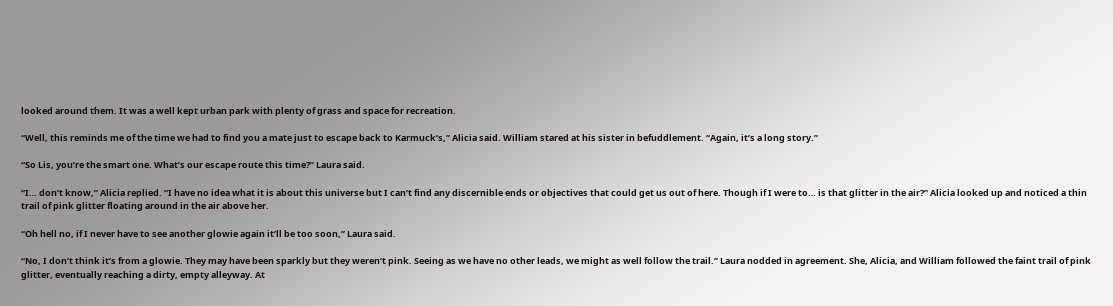looked around them. It was a well kept urban park with plenty of grass and space for recreation.

“Well, this reminds me of the time we had to find you a mate just to escape back to Karmuck’s,” Alicia said. William stared at his sister in befuddlement. “Again, it’s a long story.”

“So Lis, you’re the smart one. What’s our escape route this time?” Laura said.

“I… don’t know,” Alicia replied. “I have no idea what it is about this universe but I can’t find any discernible ends or objectives that could get us out of here. Though if I were to… is that glitter in the air?” Alicia looked up and noticed a thin trail of pink glitter floating around in the air above her.

“Oh hell no, if I never have to see another glowie again it’ll be too soon,” Laura said.

“No, I don’t think it’s from a glowie. They may have been sparkly but they weren’t pink. Seeing as we have no other leads, we might as well follow the trail.” Laura nodded in agreement. She, Alicia, and William followed the faint trail of pink glitter, eventually reaching a dirty, empty alleyway. At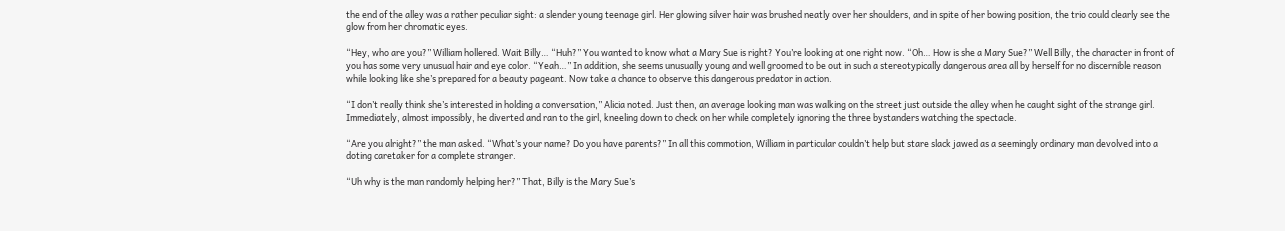the end of the alley was a rather peculiar sight: a slender young teenage girl. Her glowing silver hair was brushed neatly over her shoulders, and in spite of her bowing position, the trio could clearly see the glow from her chromatic eyes.

“Hey, who are you?” William hollered. Wait Billy… “Huh?” You wanted to know what a Mary Sue is right? You’re looking at one right now. “Oh… How is she a Mary Sue?” Well Billy, the character in front of you has some very unusual hair and eye color. “Yeah…” In addition, she seems unusually young and well groomed to be out in such a stereotypically dangerous area all by herself for no discernible reason while looking like she’s prepared for a beauty pageant. Now take a chance to observe this dangerous predator in action.

“I don’t really think she’s interested in holding a conversation,” Alicia noted. Just then, an average looking man was walking on the street just outside the alley when he caught sight of the strange girl. Immediately, almost impossibly, he diverted and ran to the girl, kneeling down to check on her while completely ignoring the three bystanders watching the spectacle.

“Are you alright?” the man asked. “What’s your name? Do you have parents?” In all this commotion, William in particular couldn’t help but stare slack jawed as a seemingly ordinary man devolved into a doting caretaker for a complete stranger.

“Uh why is the man randomly helping her?” That, Billy is the Mary Sue’s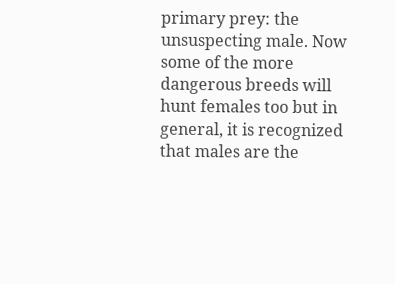primary prey: the unsuspecting male. Now some of the more dangerous breeds will hunt females too but in general, it is recognized that males are the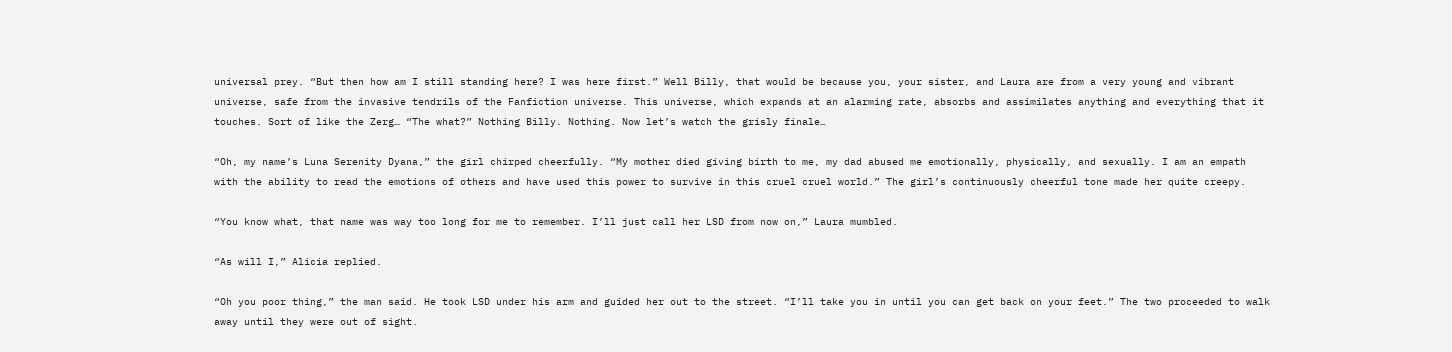universal prey. “But then how am I still standing here? I was here first.” Well Billy, that would be because you, your sister, and Laura are from a very young and vibrant universe, safe from the invasive tendrils of the Fanfiction universe. This universe, which expands at an alarming rate, absorbs and assimilates anything and everything that it touches. Sort of like the Zerg… “The what?” Nothing Billy. Nothing. Now let’s watch the grisly finale…

“Oh, my name’s Luna Serenity Dyana,” the girl chirped cheerfully. “My mother died giving birth to me, my dad abused me emotionally, physically, and sexually. I am an empath with the ability to read the emotions of others and have used this power to survive in this cruel cruel world.” The girl’s continuously cheerful tone made her quite creepy.

“You know what, that name was way too long for me to remember. I’ll just call her LSD from now on,” Laura mumbled.

“As will I,” Alicia replied.

“Oh you poor thing,” the man said. He took LSD under his arm and guided her out to the street. “I’ll take you in until you can get back on your feet.” The two proceeded to walk away until they were out of sight.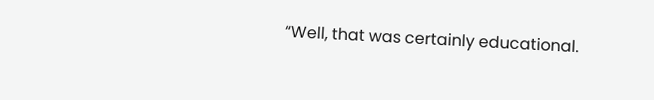“Well, that was certainly educational.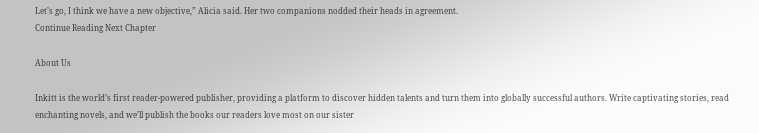Let’s go, I think we have a new objective,” Alicia said. Her two companions nodded their heads in agreement.
Continue Reading Next Chapter

About Us

Inkitt is the world’s first reader-powered publisher, providing a platform to discover hidden talents and turn them into globally successful authors. Write captivating stories, read enchanting novels, and we’ll publish the books our readers love most on our sister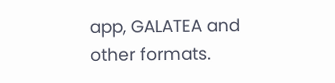app, GALATEA and other formats.